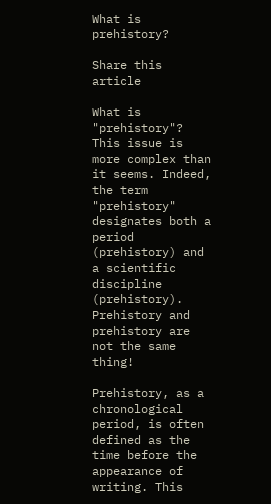What is prehistory?

Share this article

What is "prehistory"? This issue is more complex than it seems. Indeed, the term "prehistory" designates both a period (prehistory) and a scientific discipline (prehistory). Prehistory and prehistory are not the same thing!

Prehistory, as a chronological period, is often defined as the time before the appearance of writing. This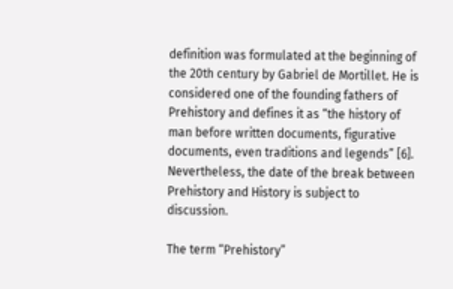definition was formulated at the beginning of the 20th century by Gabriel de Mortillet. He is considered one of the founding fathers of Prehistory and defines it as “the history of man before written documents, figurative documents, even traditions and legends” [6]. Nevertheless, the date of the break between Prehistory and History is subject to discussion.

The term “Prehistory”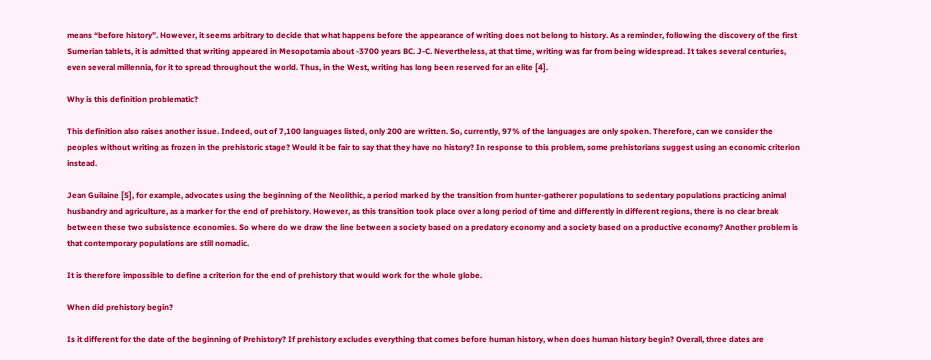means “before history”. However, it seems arbitrary to decide that what happens before the appearance of writing does not belong to history. As a reminder, following the discovery of the first Sumerian tablets, it is admitted that writing appeared in Mesopotamia about -3700 years BC. J-C. Nevertheless, at that time, writing was far from being widespread. It takes several centuries, even several millennia, for it to spread throughout the world. Thus, in the West, writing has long been reserved for an elite [4].

Why is this definition problematic?

This definition also raises another issue. Indeed, out of 7,100 languages listed, only 200 are written. So, currently, 97% of the languages are only spoken. Therefore, can we consider the peoples without writing as frozen in the prehistoric stage? Would it be fair to say that they have no history? In response to this problem, some prehistorians suggest using an economic criterion instead.

Jean Guilaine [5], for example, advocates using the beginning of the Neolithic, a period marked by the transition from hunter-gatherer populations to sedentary populations practicing animal husbandry and agriculture, as a marker for the end of prehistory. However, as this transition took place over a long period of time and differently in different regions, there is no clear break between these two subsistence economies. So where do we draw the line between a society based on a predatory economy and a society based on a productive economy? Another problem is that contemporary populations are still nomadic.

It is therefore impossible to define a criterion for the end of prehistory that would work for the whole globe.

When did prehistory begin?

Is it different for the date of the beginning of Prehistory? If prehistory excludes everything that comes before human history, when does human history begin? Overall, three dates are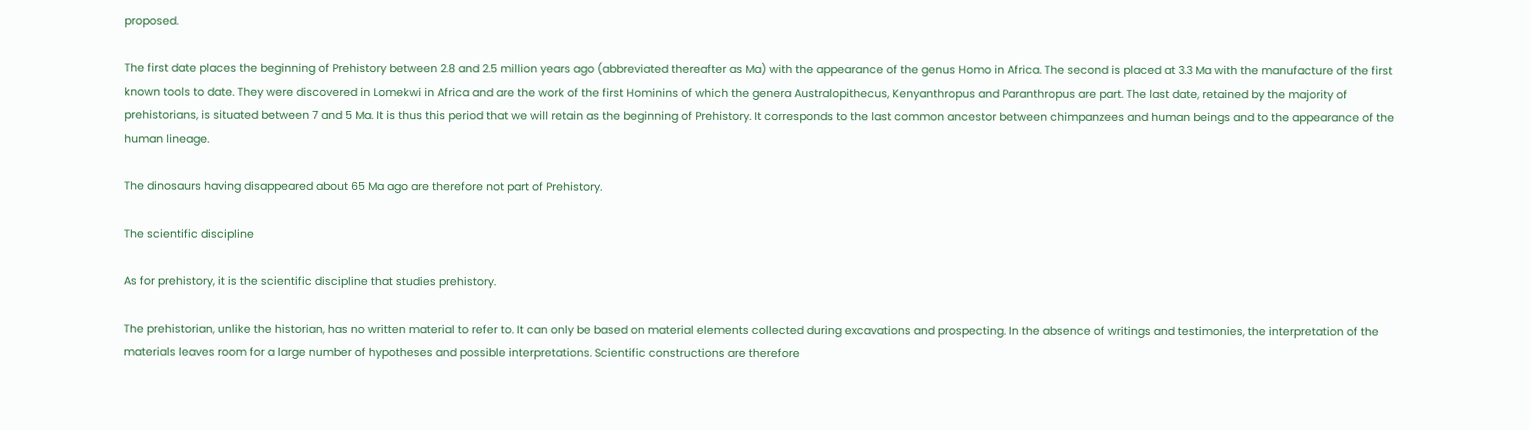proposed.

The first date places the beginning of Prehistory between 2.8 and 2.5 million years ago (abbreviated thereafter as Ma) with the appearance of the genus Homo in Africa. The second is placed at 3.3 Ma with the manufacture of the first known tools to date. They were discovered in Lomekwi in Africa and are the work of the first Hominins of which the genera Australopithecus, Kenyanthropus and Paranthropus are part. The last date, retained by the majority of prehistorians, is situated between 7 and 5 Ma. It is thus this period that we will retain as the beginning of Prehistory. It corresponds to the last common ancestor between chimpanzees and human beings and to the appearance of the human lineage.

The dinosaurs having disappeared about 65 Ma ago are therefore not part of Prehistory.

The scientific discipline

As for prehistory, it is the scientific discipline that studies prehistory.

The prehistorian, unlike the historian, has no written material to refer to. It can only be based on material elements collected during excavations and prospecting. In the absence of writings and testimonies, the interpretation of the materials leaves room for a large number of hypotheses and possible interpretations. Scientific constructions are therefore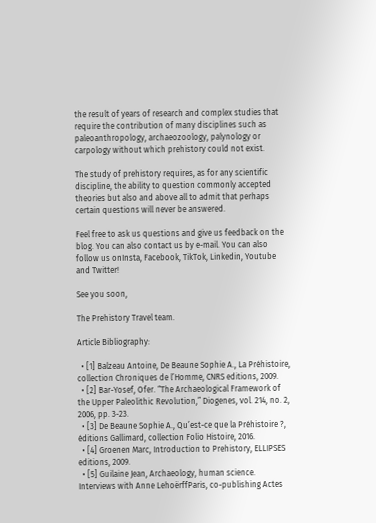the result of years of research and complex studies that require the contribution of many disciplines such as paleoanthropology, archaeozoology, palynology or carpology without which prehistory could not exist.

The study of prehistory requires, as for any scientific discipline, the ability to question commonly accepted theories but also and above all to admit that perhaps certain questions will never be answered.

Feel free to ask us questions and give us feedback on the blog. You can also contact us by e-mail. You can also follow us onInsta, Facebook, TikTok, Linkedin, Youtube and Twitter!

See you soon,

The Prehistory Travel team.

Article Bibliography:

  • [1] Balzeau Antoine, De Beaune Sophie A., La Préhistoire, collection Chroniques de l’Homme, CNRS editions, 2009.
  • [2] Bar-Yosef, Ofer. “The Archaeological Framework of the Upper Paleolithic Revolution,” Diogenes, vol. 214, no. 2, 2006, pp. 3-23.
  • [3] De Beaune Sophie A., Qu’est-ce que la Préhistoire ?, éditions Gallimard, collection Folio Histoire, 2016.
  • [4] Groenen Marc, Introduction to Prehistory, ELLIPSES editions, 2009.
  • [5] Guilaine Jean, Archaeology, human science. Interviews with Anne LehoërffParis, co-publishing Actes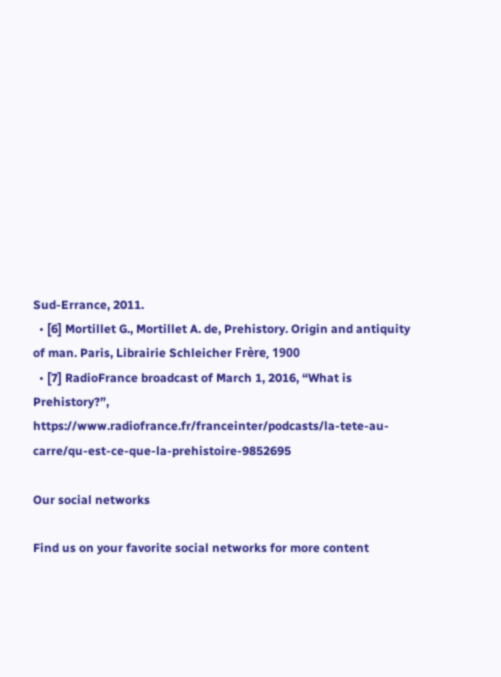Sud-Errance, 2011.
  • [6] Mortillet G., Mortillet A. de, Prehistory. Origin and antiquity of man. Paris, Librairie Schleicher Frère, 1900
  • [7] RadioFrance broadcast of March 1, 2016, “What is Prehistory?”, https://www.radiofrance.fr/franceinter/podcasts/la-tete-au-carre/qu-est-ce-que-la-prehistoire-9852695

Our social networks

Find us on your favorite social networks for more content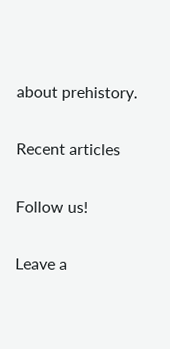about prehistory.

Recent articles

Follow us!

Leave a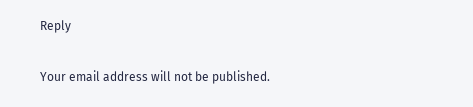Reply

Your email address will not be published.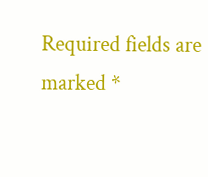Required fields are marked *